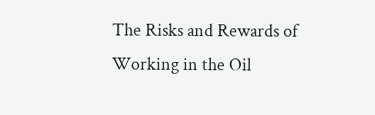The Risks and Rewards of Working in the Oil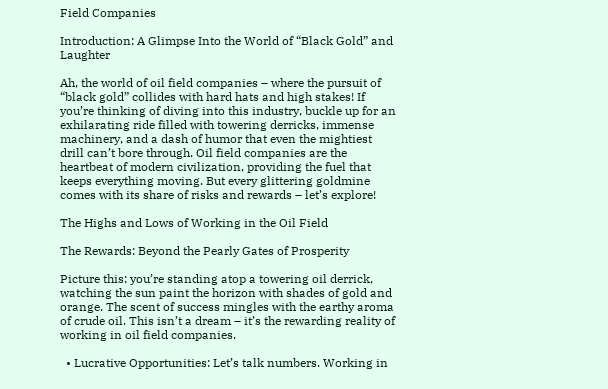Field Companies

Introduction: A Glimpse Into the World of “Black Gold” and Laughter

Ah, the world of oil field companies – where the pursuit of “black gold” collides with hard hats and high stakes! If you’re thinking of diving into this industry, buckle up for an exhilarating ride filled with towering derricks, immense machinery, and a dash of humor that even the mightiest drill can’t bore through. Oil field companies are the heartbeat of modern civilization, providing the fuel that keeps everything moving. But every glittering goldmine comes with its share of risks and rewards – let’s explore!

The Highs and Lows of Working in the Oil Field

The Rewards: Beyond the Pearly Gates of Prosperity

Picture this: you’re standing atop a towering oil derrick, watching the sun paint the horizon with shades of gold and orange. The scent of success mingles with the earthy aroma of crude oil. This isn’t a dream – it’s the rewarding reality of working in oil field companies.

  • Lucrative Opportunities: Let’s talk numbers. Working in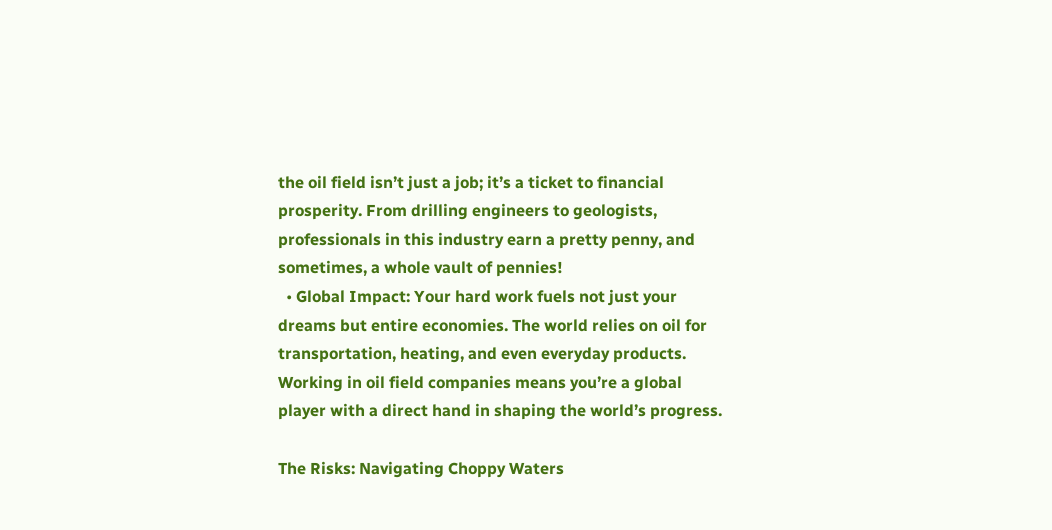the oil field isn’t just a job; it’s a ticket to financial prosperity. From drilling engineers to geologists, professionals in this industry earn a pretty penny, and sometimes, a whole vault of pennies!
  • Global Impact: Your hard work fuels not just your dreams but entire economies. The world relies on oil for transportation, heating, and even everyday products. Working in oil field companies means you’re a global player with a direct hand in shaping the world’s progress.

The Risks: Navigating Choppy Waters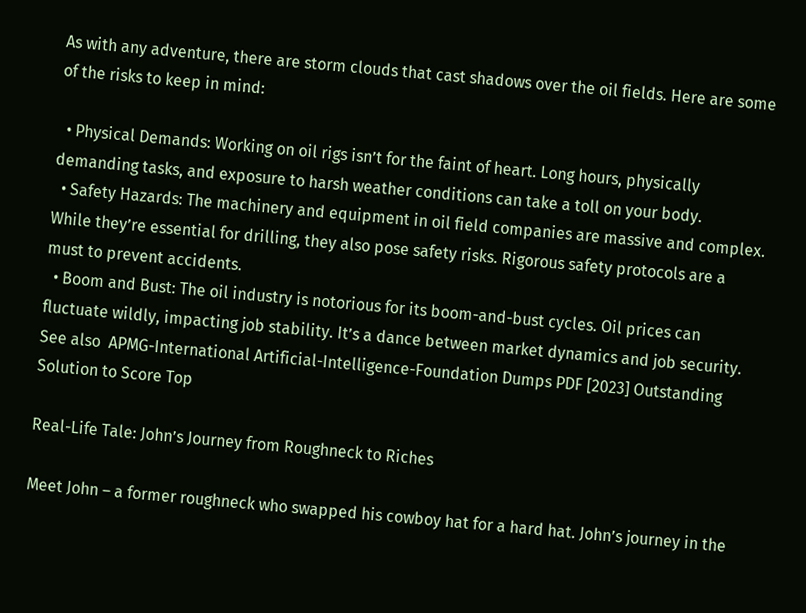As with any adventure, there are storm clouds that cast shadows over the oil fields. Here are some of the risks to keep in mind:

  • Physical Demands: Working on oil rigs isn’t for the faint of heart. Long hours, physically demanding tasks, and exposure to harsh weather conditions can take a toll on your body.
  • Safety Hazards: The machinery and equipment in oil field companies are massive and complex. While they’re essential for drilling, they also pose safety risks. Rigorous safety protocols are a must to prevent accidents.
  • Boom and Bust: The oil industry is notorious for its boom-and-bust cycles. Oil prices can fluctuate wildly, impacting job stability. It’s a dance between market dynamics and job security.
See also  APMG-International Artificial-Intelligence-Foundation Dumps PDF [2023] Outstanding Solution to Score Top

Real-Life Tale: John’s Journey from Roughneck to Riches

Meet John – a former roughneck who swapped his cowboy hat for a hard hat. John’s journey in the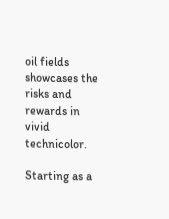oil fields showcases the risks and rewards in vivid technicolor.

Starting as a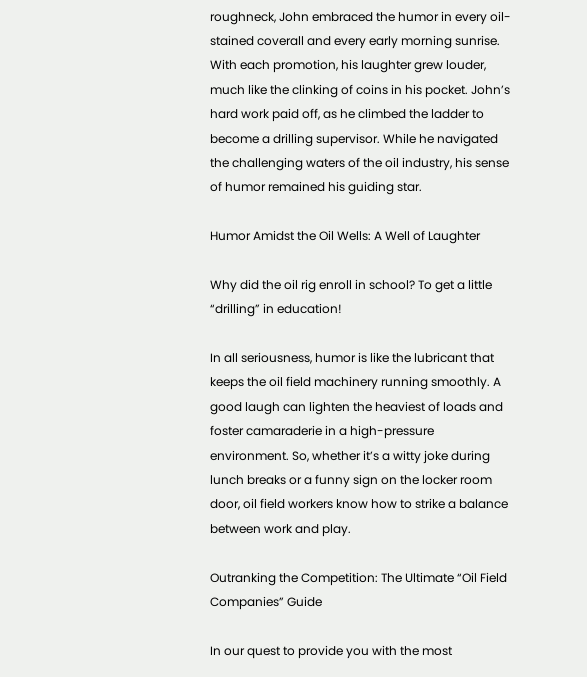roughneck, John embraced the humor in every oil-stained coverall and every early morning sunrise. With each promotion, his laughter grew louder, much like the clinking of coins in his pocket. John’s hard work paid off, as he climbed the ladder to become a drilling supervisor. While he navigated the challenging waters of the oil industry, his sense of humor remained his guiding star.

Humor Amidst the Oil Wells: A Well of Laughter

Why did the oil rig enroll in school? To get a little “drilling” in education!

In all seriousness, humor is like the lubricant that keeps the oil field machinery running smoothly. A good laugh can lighten the heaviest of loads and foster camaraderie in a high-pressure environment. So, whether it’s a witty joke during lunch breaks or a funny sign on the locker room door, oil field workers know how to strike a balance between work and play.

Outranking the Competition: The Ultimate “Oil Field Companies” Guide

In our quest to provide you with the most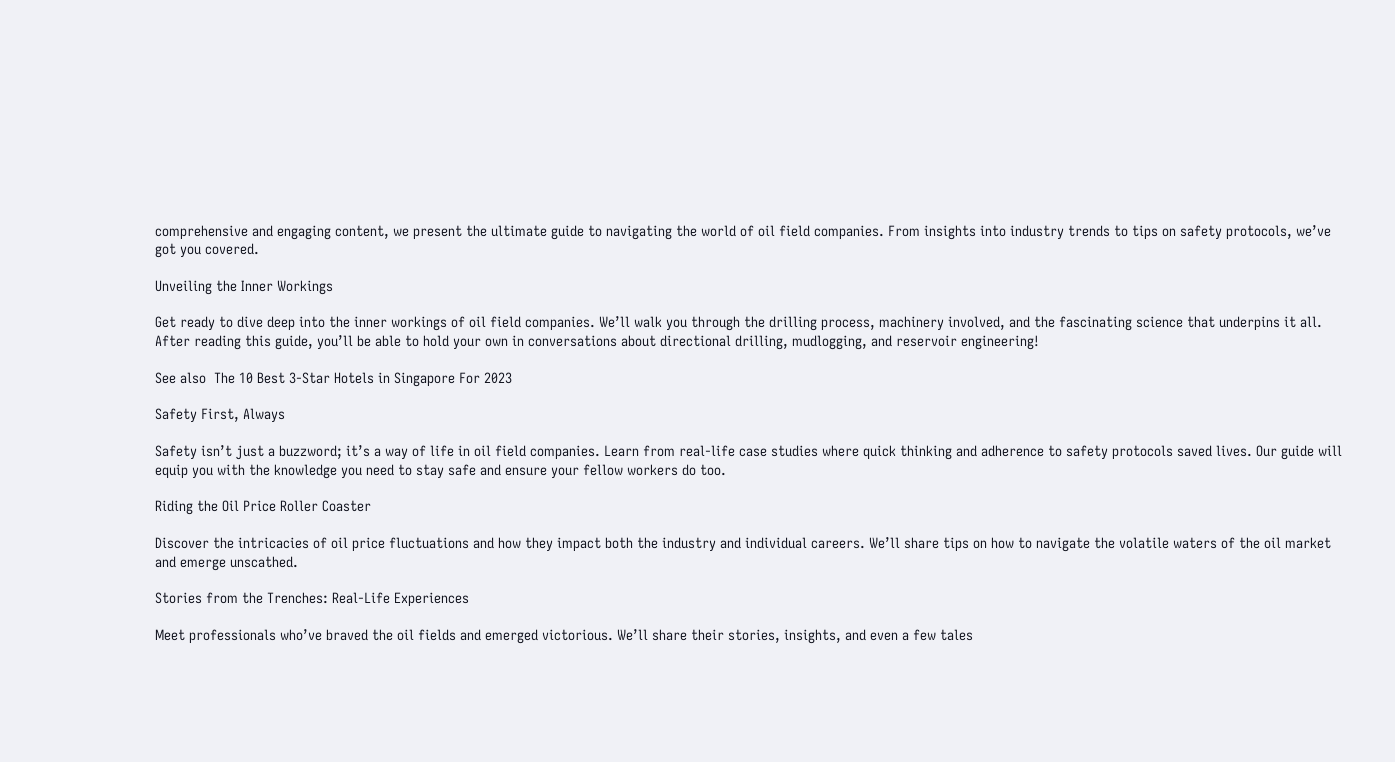comprehensive and engaging content, we present the ultimate guide to navigating the world of oil field companies. From insights into industry trends to tips on safety protocols, we’ve got you covered.

Unveiling the Inner Workings

Get ready to dive deep into the inner workings of oil field companies. We’ll walk you through the drilling process, machinery involved, and the fascinating science that underpins it all. After reading this guide, you’ll be able to hold your own in conversations about directional drilling, mudlogging, and reservoir engineering!

See also  The 10 Best 3-Star Hotels in Singapore For 2023

Safety First, Always

Safety isn’t just a buzzword; it’s a way of life in oil field companies. Learn from real-life case studies where quick thinking and adherence to safety protocols saved lives. Our guide will equip you with the knowledge you need to stay safe and ensure your fellow workers do too.

Riding the Oil Price Roller Coaster

Discover the intricacies of oil price fluctuations and how they impact both the industry and individual careers. We’ll share tips on how to navigate the volatile waters of the oil market and emerge unscathed.

Stories from the Trenches: Real-Life Experiences

Meet professionals who’ve braved the oil fields and emerged victorious. We’ll share their stories, insights, and even a few tales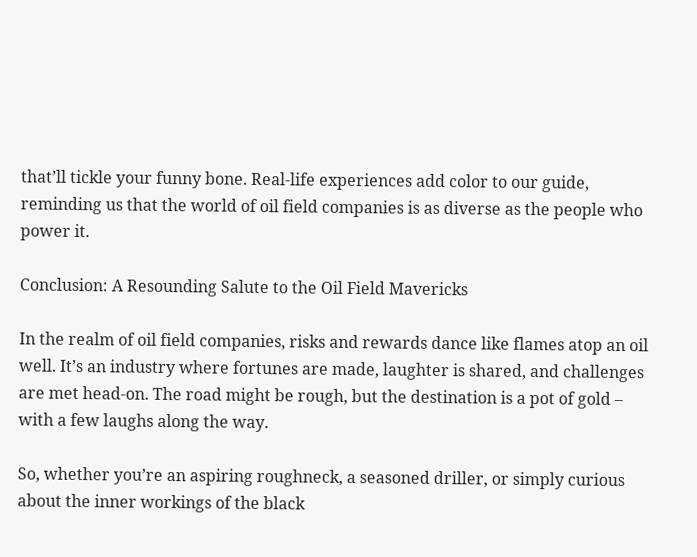that’ll tickle your funny bone. Real-life experiences add color to our guide, reminding us that the world of oil field companies is as diverse as the people who power it.

Conclusion: A Resounding Salute to the Oil Field Mavericks

In the realm of oil field companies, risks and rewards dance like flames atop an oil well. It’s an industry where fortunes are made, laughter is shared, and challenges are met head-on. The road might be rough, but the destination is a pot of gold – with a few laughs along the way.

So, whether you’re an aspiring roughneck, a seasoned driller, or simply curious about the inner workings of the black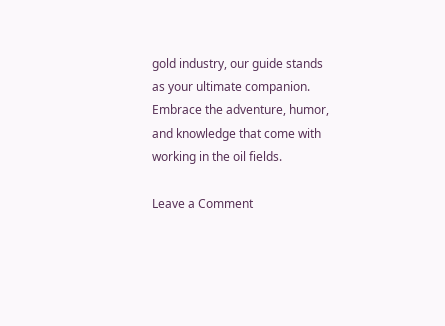gold industry, our guide stands as your ultimate companion. Embrace the adventure, humor, and knowledge that come with working in the oil fields.

Leave a Comment